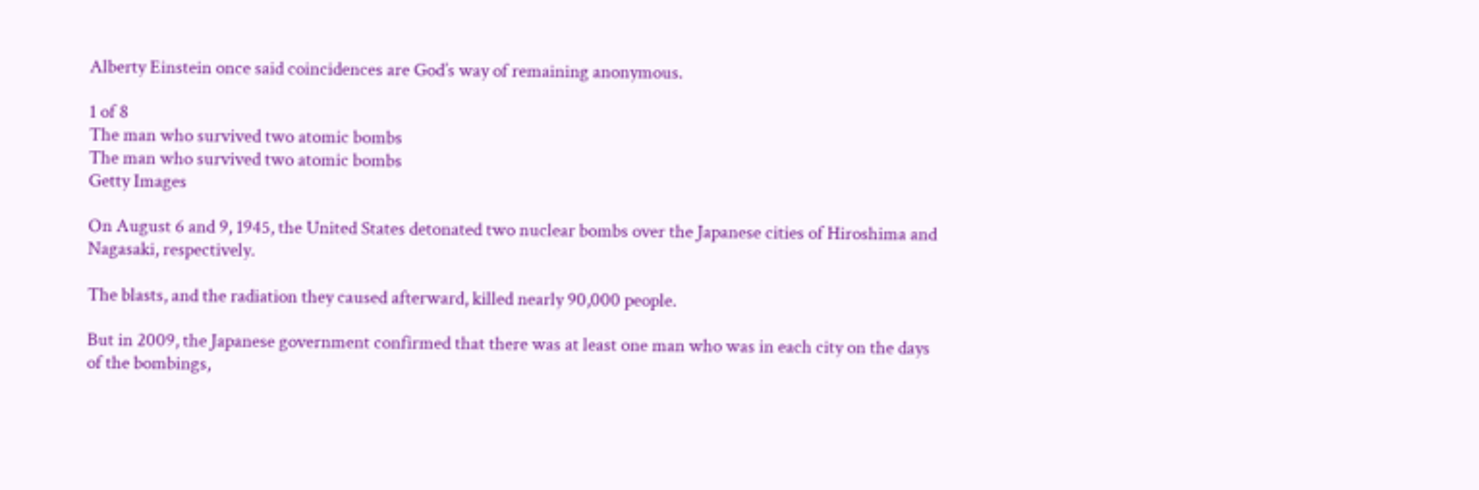Alberty Einstein once said coincidences are God’s way of remaining anonymous.

1 of 8
The man who survived two atomic bombs
The man who survived two atomic bombs
Getty Images

On August 6 and 9, 1945, the United States detonated two nuclear bombs over the Japanese cities of Hiroshima and Nagasaki, respectively.

The blasts, and the radiation they caused afterward, killed nearly 90,000 people.

But in 2009, the Japanese government confirmed that there was at least one man who was in each city on the days of the bombings,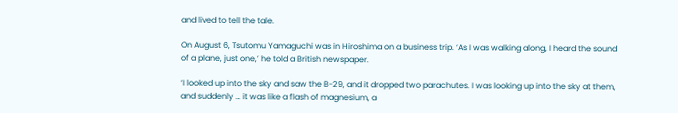and lived to tell the tale.

On August 6, Tsutomu Yamaguchi was in Hiroshima on a business trip. ‘As I was walking along, I heard the sound of a plane, just one,’ he told a British newspaper.

‘I looked up into the sky and saw the B-29, and it dropped two parachutes. I was looking up into the sky at them, and suddenly … it was like a flash of magnesium, a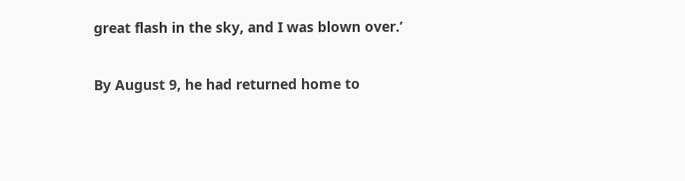great flash in the sky, and I was blown over.’

By August 9, he had returned home to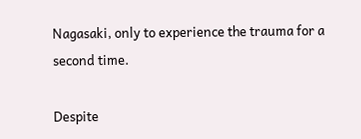Nagasaki, only to experience the trauma for a second time.

Despite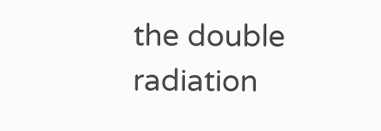the double radiation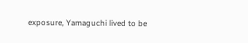exposure, Yamaguchi lived to be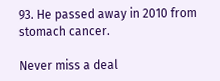93. He passed away in 2010 from stomach cancer.

Never miss a deal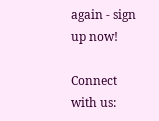again - sign up now!

Connect with us: